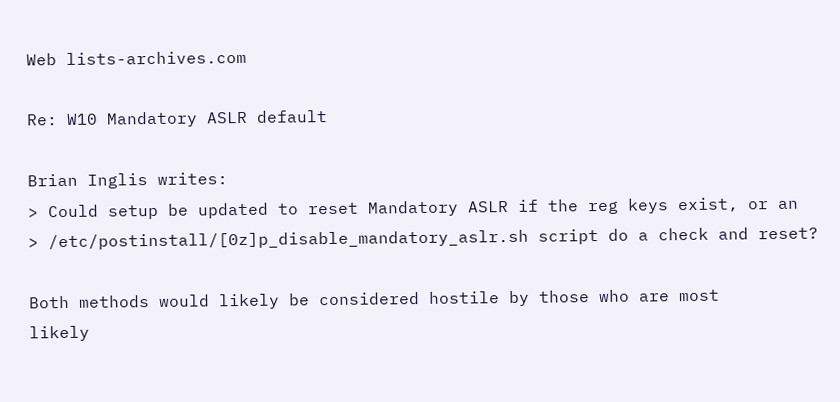Web lists-archives.com

Re: W10 Mandatory ASLR default

Brian Inglis writes:
> Could setup be updated to reset Mandatory ASLR if the reg keys exist, or an
> /etc/postinstall/[0z]p_disable_mandatory_aslr.sh script do a check and reset?

Both methods would likely be considered hostile by those who are most
likely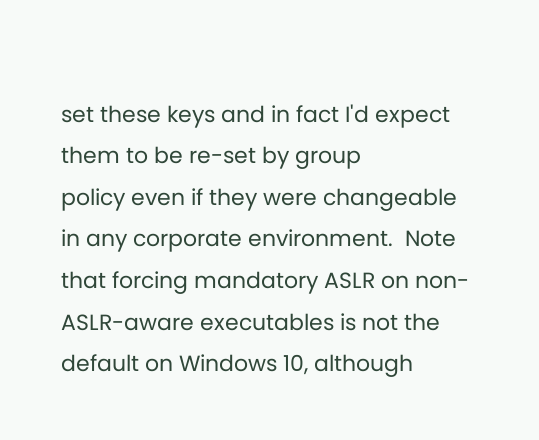set these keys and in fact I'd expect them to be re-set by group
policy even if they were changeable in any corporate environment.  Note
that forcing mandatory ASLR on non-ASLR-aware executables is not the
default on Windows 10, although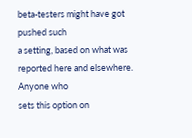beta-testers might have got pushed such
a setting, based on what was reported here and elsewhere.  Anyone who
sets this option on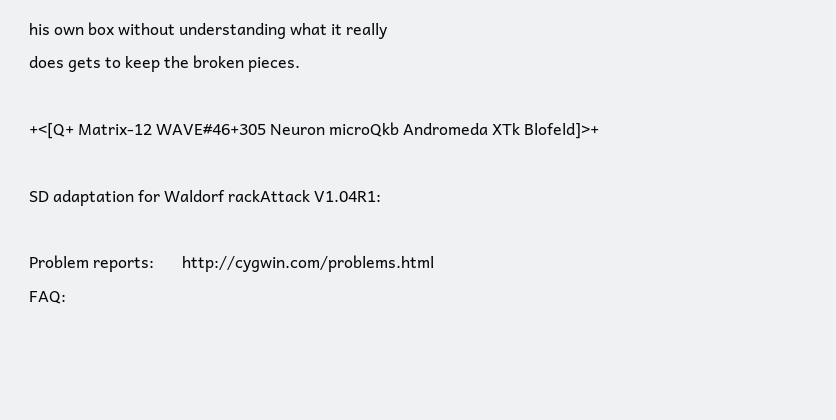his own box without understanding what it really
does gets to keep the broken pieces.

+<[Q+ Matrix-12 WAVE#46+305 Neuron microQkb Andromeda XTk Blofeld]>+

SD adaptation for Waldorf rackAttack V1.04R1:

Problem reports:       http://cygwin.com/problems.html
FAQ: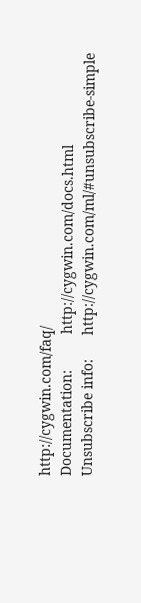http://cygwin.com/faq/
Documentation:         http://cygwin.com/docs.html
Unsubscribe info:      http://cygwin.com/ml/#unsubscribe-simple